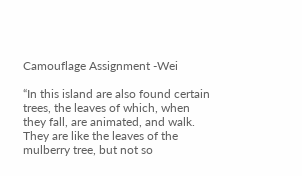Camouflage Assignment -Wei

“In this island are also found certain trees, the leaves of which, when they fall, are animated, and walk. They are like the leaves of the mulberry tree, but not so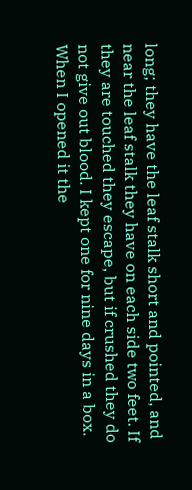long; they have the leaf stalk short and pointed, and near the leaf stalk they have on each side two feet. If they are touched they escape, but if crushed they do not give out blood. I kept one for nine days in a box. When I opened it the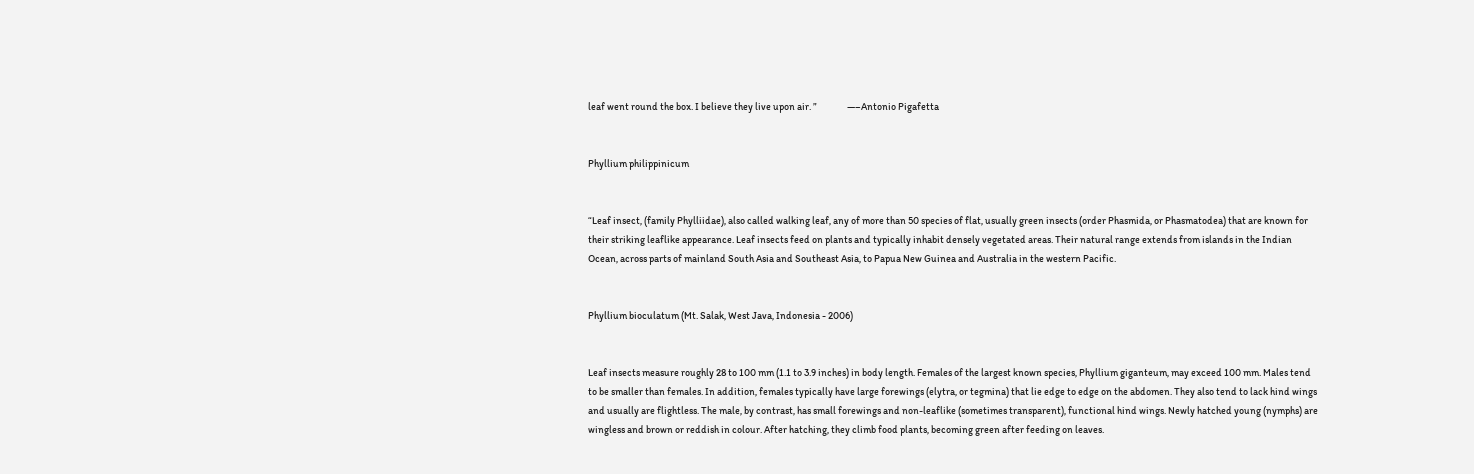leaf went round the box. I believe they live upon air. ”               —–Antonio Pigafetta


Phyllium philippinicum


“Leaf insect, (family Phylliidae), also called walking leaf, any of more than 50 species of flat, usually green insects (order Phasmida, or Phasmatodea) that are known for their striking leaflike appearance. Leaf insects feed on plants and typically inhabit densely vegetated areas. Their natural range extends from islands in the Indian Ocean, across parts of mainland South Asia and Southeast Asia, to Papua New Guinea and Australia in the western Pacific.


Phyllium bioculatum (Mt. Salak, West Java, Indonesia - 2006)


Leaf insects measure roughly 28 to 100 mm (1.1 to 3.9 inches) in body length. Females of the largest known species, Phyllium giganteum, may exceed 100 mm. Males tend to be smaller than females. In addition, females typically have large forewings (elytra, or tegmina) that lie edge to edge on the abdomen. They also tend to lack hind wings and usually are flightless. The male, by contrast, has small forewings and non-leaflike (sometimes transparent), functional hind wings. Newly hatched young (nymphs) are wingless and brown or reddish in colour. After hatching, they climb food plants, becoming green after feeding on leaves.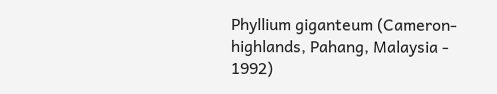Phyllium giganteum (Cameron-highlands, Pahang, Malaysia - 1992)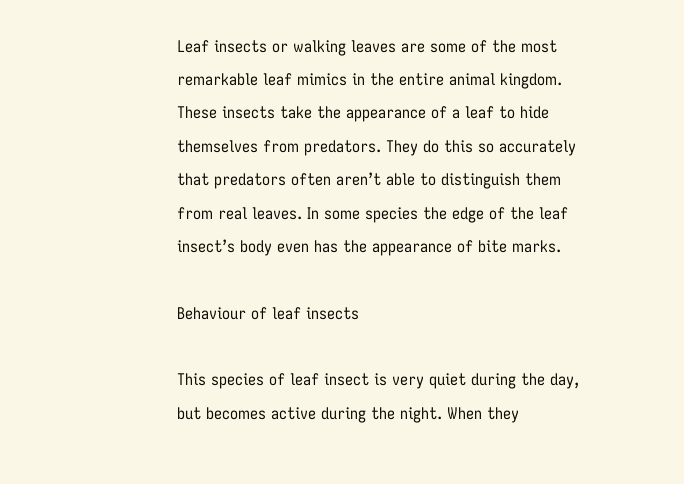Leaf insects or walking leaves are some of the most remarkable leaf mimics in the entire animal kingdom. These insects take the appearance of a leaf to hide themselves from predators. They do this so accurately that predators often aren’t able to distinguish them from real leaves. In some species the edge of the leaf insect’s body even has the appearance of bite marks.

Behaviour of leaf insects

This species of leaf insect is very quiet during the day, but becomes active during the night. When they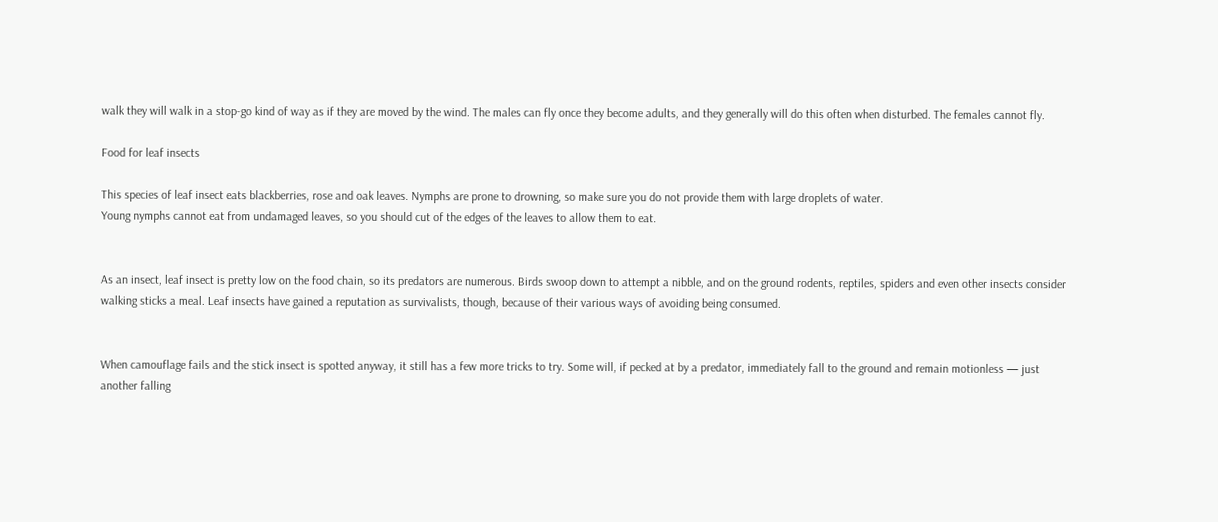walk they will walk in a stop-go kind of way as if they are moved by the wind. The males can fly once they become adults, and they generally will do this often when disturbed. The females cannot fly.

Food for leaf insects

This species of leaf insect eats blackberries, rose and oak leaves. Nymphs are prone to drowning, so make sure you do not provide them with large droplets of water.
Young nymphs cannot eat from undamaged leaves, so you should cut of the edges of the leaves to allow them to eat.


As an insect, leaf insect is pretty low on the food chain, so its predators are numerous. Birds swoop down to attempt a nibble, and on the ground rodents, reptiles, spiders and even other insects consider walking sticks a meal. Leaf insects have gained a reputation as survivalists, though, because of their various ways of avoiding being consumed.


When camouflage fails and the stick insect is spotted anyway, it still has a few more tricks to try. Some will, if pecked at by a predator, immediately fall to the ground and remain motionless — just another falling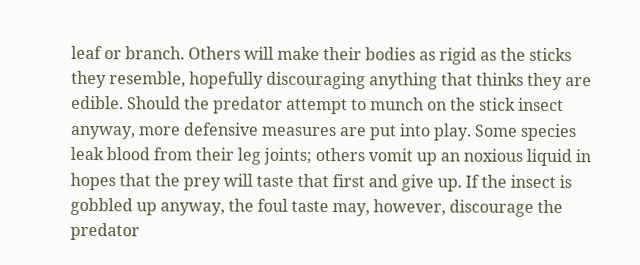leaf or branch. Others will make their bodies as rigid as the sticks they resemble, hopefully discouraging anything that thinks they are edible. Should the predator attempt to munch on the stick insect anyway, more defensive measures are put into play. Some species leak blood from their leg joints; others vomit up an noxious liquid in hopes that the prey will taste that first and give up. If the insect is gobbled up anyway, the foul taste may, however, discourage the predator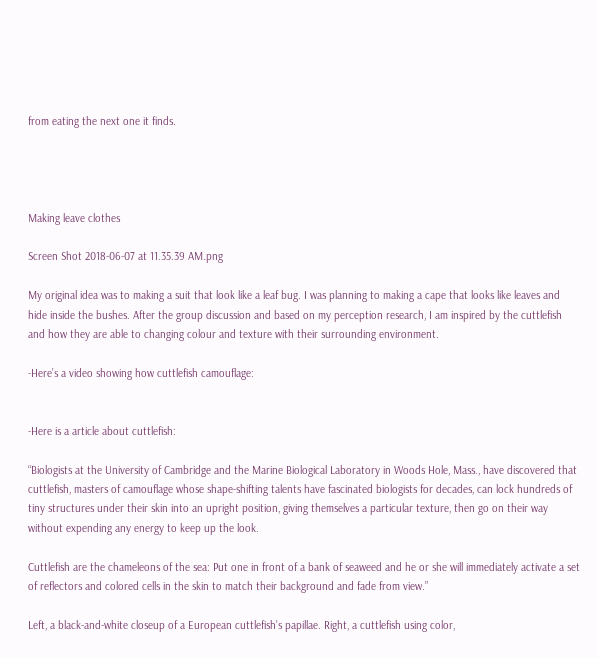from eating the next one it finds.




Making leave clothes

Screen Shot 2018-06-07 at 11.35.39 AM.png

My original idea was to making a suit that look like a leaf bug. I was planning to making a cape that looks like leaves and hide inside the bushes. After the group discussion and based on my perception research, I am inspired by the cuttlefish and how they are able to changing colour and texture with their surrounding environment.

-Here’s a video showing how cuttlefish camouflage:


-Here is a article about cuttlefish:

“Biologists at the University of Cambridge and the Marine Biological Laboratory in Woods Hole, Mass., have discovered that cuttlefish, masters of camouflage whose shape-shifting talents have fascinated biologists for decades, can lock hundreds of tiny structures under their skin into an upright position, giving themselves a particular texture, then go on their way without expending any energy to keep up the look.

Cuttlefish are the chameleons of the sea: Put one in front of a bank of seaweed and he or she will immediately activate a set of reflectors and colored cells in the skin to match their background and fade from view.”

Left, a black-and-white closeup of a European cuttlefish’s papillae. Right, a cuttlefish using color,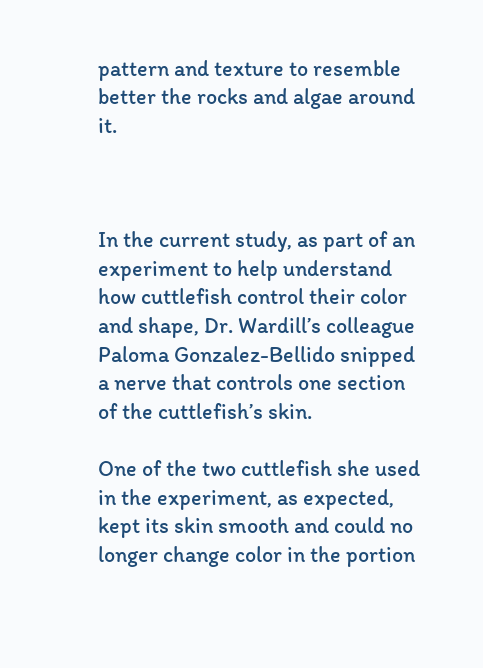pattern and texture to resemble better the rocks and algae around it.



In the current study, as part of an experiment to help understand how cuttlefish control their color and shape, Dr. Wardill’s colleague Paloma Gonzalez-Bellido snipped a nerve that controls one section of the cuttlefish’s skin.

One of the two cuttlefish she used in the experiment, as expected, kept its skin smooth and could no longer change color in the portion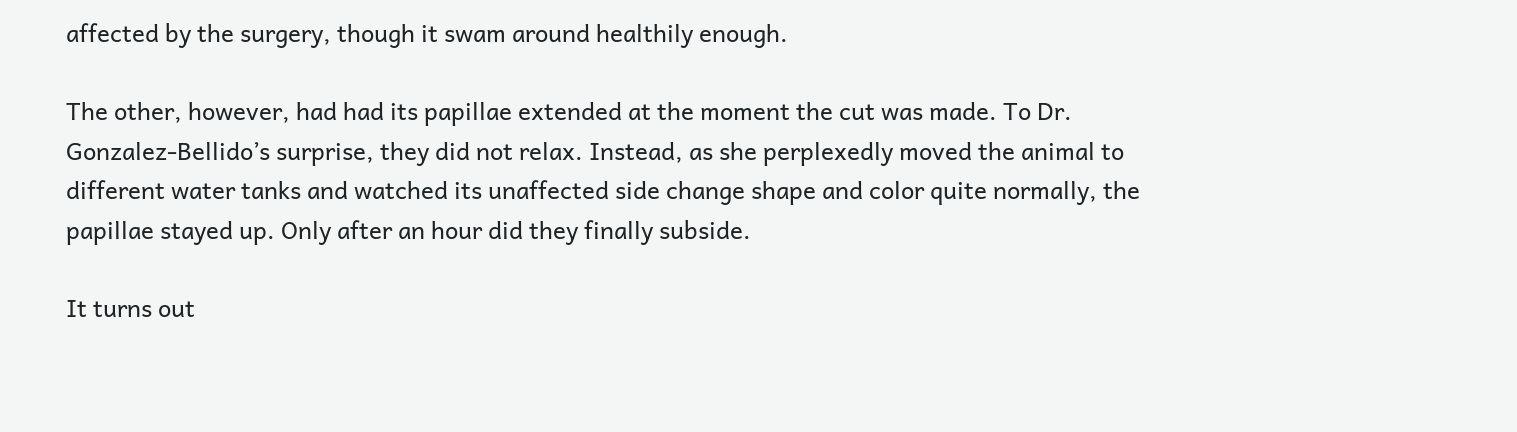affected by the surgery, though it swam around healthily enough.

The other, however, had had its papillae extended at the moment the cut was made. To Dr. Gonzalez-Bellido’s surprise, they did not relax. Instead, as she perplexedly moved the animal to different water tanks and watched its unaffected side change shape and color quite normally, the papillae stayed up. Only after an hour did they finally subside.

It turns out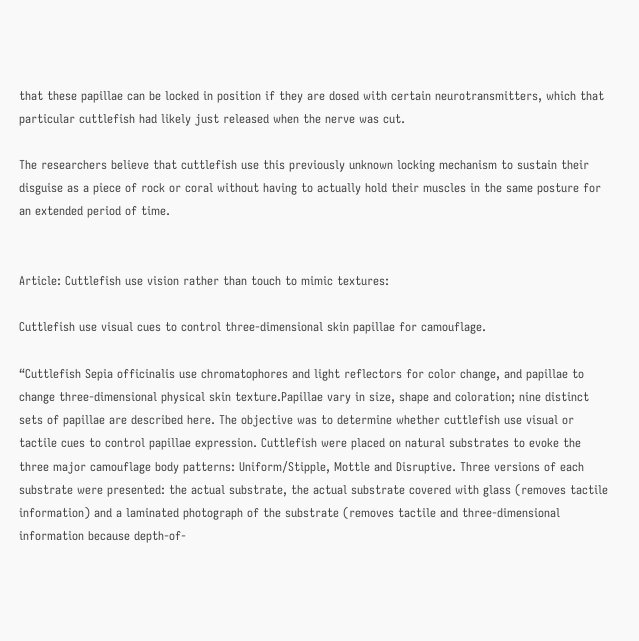that these papillae can be locked in position if they are dosed with certain neurotransmitters, which that particular cuttlefish had likely just released when the nerve was cut.

The researchers believe that cuttlefish use this previously unknown locking mechanism to sustain their disguise as a piece of rock or coral without having to actually hold their muscles in the same posture for an extended period of time.


Article: Cuttlefish use vision rather than touch to mimic textures:

Cuttlefish use visual cues to control three-dimensional skin papillae for camouflage.

“Cuttlefish Sepia officinalis use chromatophores and light reflectors for color change, and papillae to change three-dimensional physical skin texture.Papillae vary in size, shape and coloration; nine distinct sets of papillae are described here. The objective was to determine whether cuttlefish use visual or tactile cues to control papillae expression. Cuttlefish were placed on natural substrates to evoke the three major camouflage body patterns: Uniform/Stipple, Mottle and Disruptive. Three versions of each substrate were presented: the actual substrate, the actual substrate covered with glass (removes tactile information) and a laminated photograph of the substrate (removes tactile and three-dimensional information because depth-of-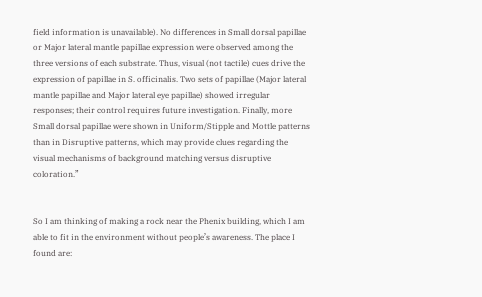field information is unavailable). No differences in Small dorsal papillae or Major lateral mantle papillae expression were observed among the three versions of each substrate. Thus, visual (not tactile) cues drive the expression of papillae in S. officinalis. Two sets of papillae (Major lateral mantle papillae and Major lateral eye papillae) showed irregular responses; their control requires future investigation. Finally, more Small dorsal papillae were shown in Uniform/Stipple and Mottle patterns than in Disruptive patterns, which may provide clues regarding the visual mechanisms of background matching versus disruptive coloration.”


So I am thinking of making a rock near the Phenix building, which I am able to fit in the environment without people’s awareness. The place I found are: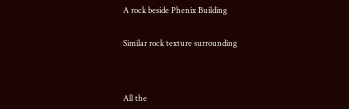A rock beside Phenix Building


Similar rock texture surrounding




All the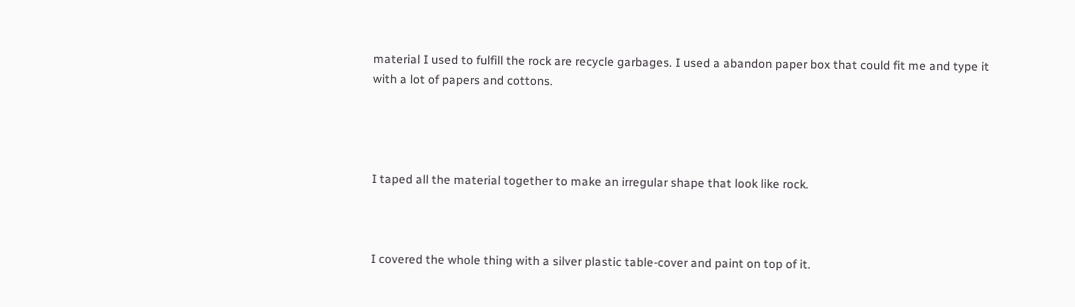material I used to fulfill the rock are recycle garbages. I used a abandon paper box that could fit me and type it with a lot of papers and cottons.




I taped all the material together to make an irregular shape that look like rock.



I covered the whole thing with a silver plastic table-cover and paint on top of it.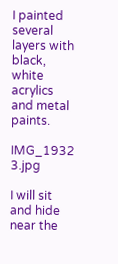I painted several layers with black, white acrylics and metal paints.

IMG_1932 3.jpg

I will sit and hide near the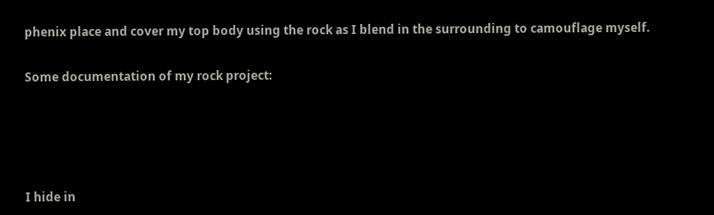phenix place and cover my top body using the rock as I blend in the surrounding to camouflage myself.


Some documentation of my rock project:







I hide in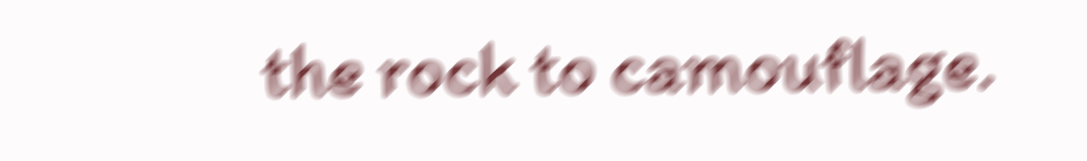the rock to camouflage.